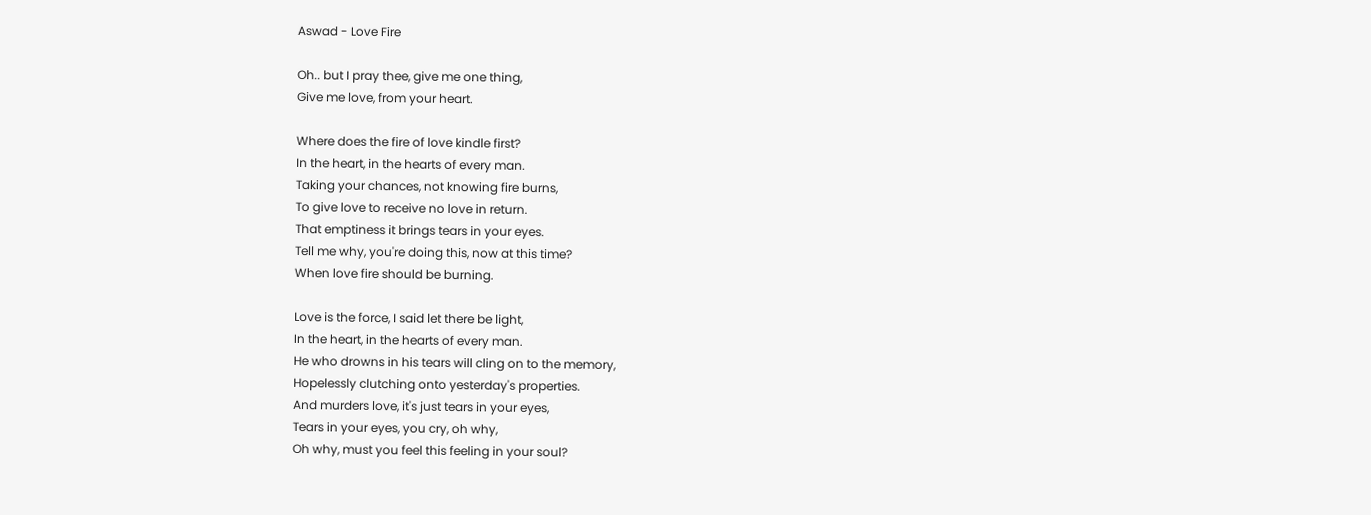Aswad - Love Fire

Oh.. but I pray thee, give me one thing,
Give me love, from your heart.

Where does the fire of love kindle first?
In the heart, in the hearts of every man.
Taking your chances, not knowing fire burns,
To give love to receive no love in return.
That emptiness it brings tears in your eyes.
Tell me why, you're doing this, now at this time?
When love fire should be burning.

Love is the force, I said let there be light,
In the heart, in the hearts of every man.
He who drowns in his tears will cling on to the memory,
Hopelessly clutching onto yesterday's properties.
And murders love, it's just tears in your eyes,
Tears in your eyes, you cry, oh why,
Oh why, must you feel this feeling in your soul?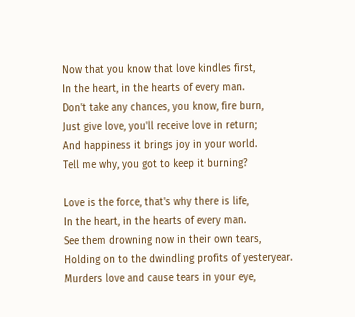Now that you know that love kindles first,
In the heart, in the hearts of every man.
Don't take any chances, you know, fire burn,
Just give love, you'll receive love in return;
And happiness it brings joy in your world.
Tell me why, you got to keep it burning?

Love is the force, that's why there is life,
In the heart, in the hearts of every man.
See them drowning now in their own tears,
Holding on to the dwindling profits of yesteryear.
Murders love and cause tears in your eye,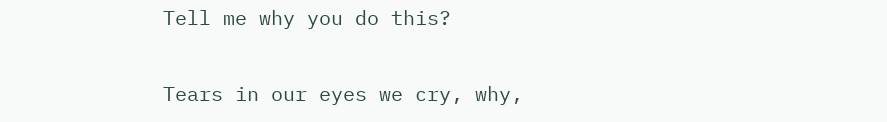Tell me why you do this?

Tears in our eyes we cry, why,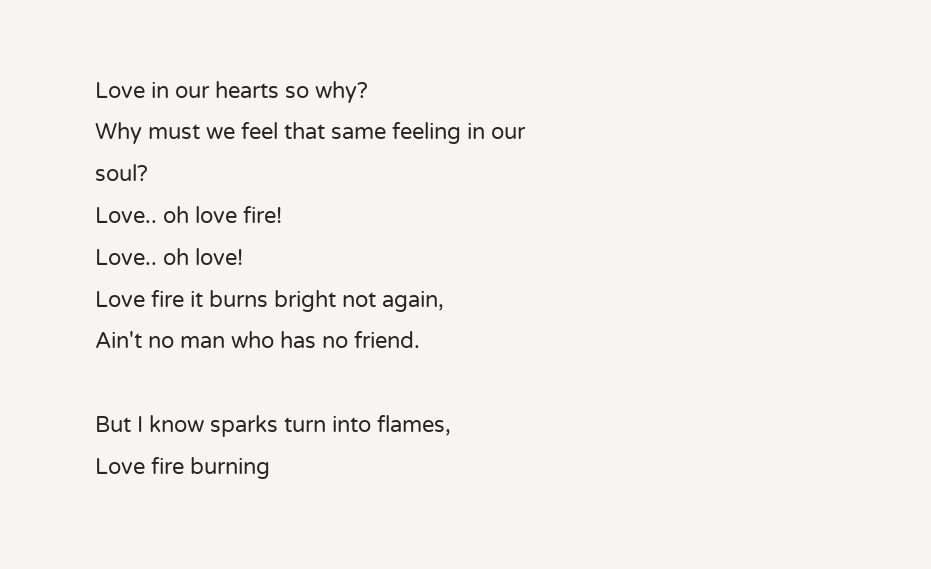Love in our hearts so why?
Why must we feel that same feeling in our soul?
Love.. oh love fire!
Love.. oh love!
Love fire it burns bright not again,
Ain't no man who has no friend.

But I know sparks turn into flames,
Love fire burning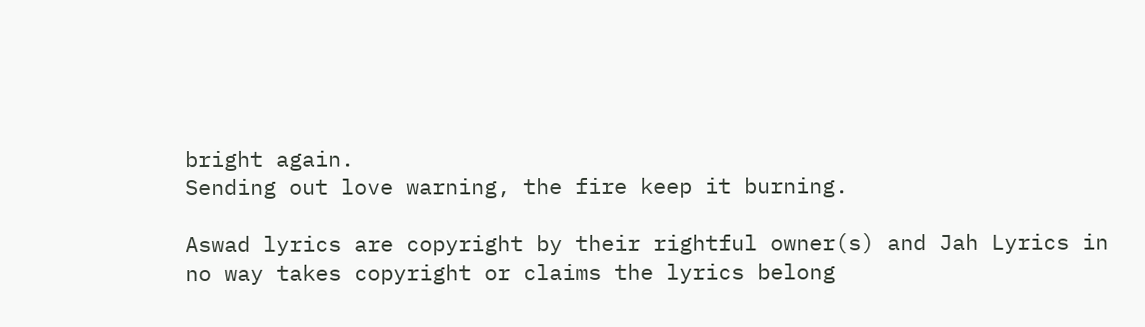bright again.
Sending out love warning, the fire keep it burning.

Aswad lyrics are copyright by their rightful owner(s) and Jah Lyrics in no way takes copyright or claims the lyrics belong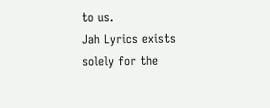to us.
Jah Lyrics exists solely for the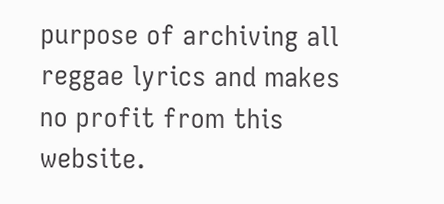purpose of archiving all reggae lyrics and makes no profit from this website.